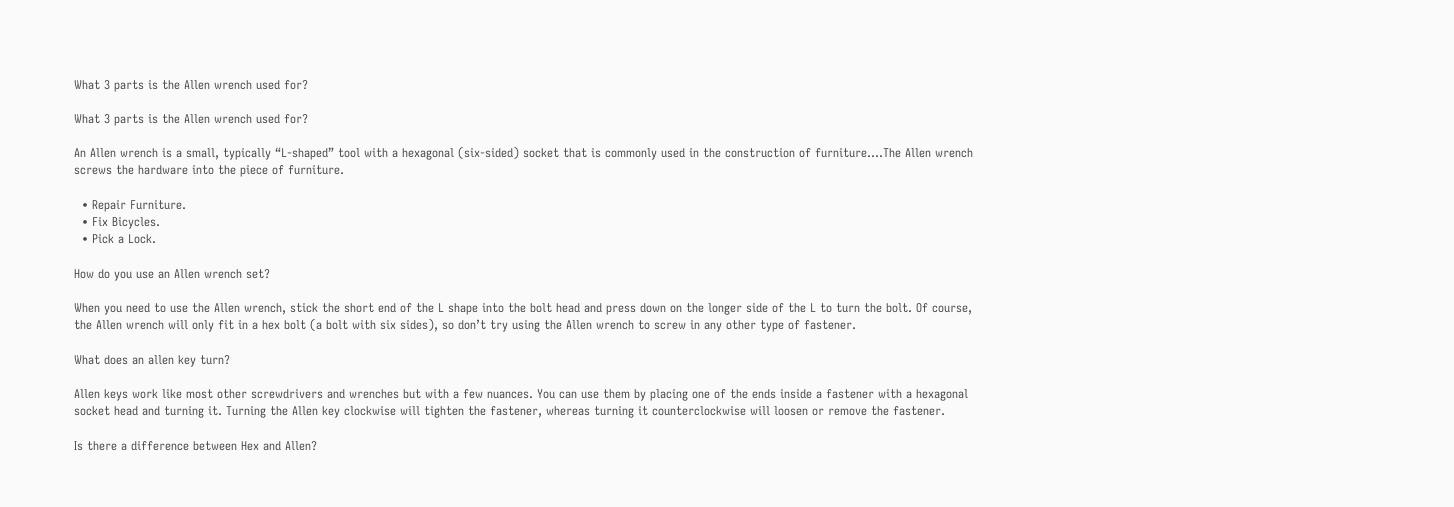What 3 parts is the Allen wrench used for?

What 3 parts is the Allen wrench used for?

An Allen wrench is a small, typically “L-shaped” tool with a hexagonal (six-sided) socket that is commonly used in the construction of furniture….The Allen wrench screws the hardware into the piece of furniture.

  • Repair Furniture.
  • Fix Bicycles.
  • Pick a Lock.

How do you use an Allen wrench set?

When you need to use the Allen wrench, stick the short end of the L shape into the bolt head and press down on the longer side of the L to turn the bolt. Of course, the Allen wrench will only fit in a hex bolt (a bolt with six sides), so don’t try using the Allen wrench to screw in any other type of fastener.

What does an allen key turn?

Allen keys work like most other screwdrivers and wrenches but with a few nuances. You can use them by placing one of the ends inside a fastener with a hexagonal socket head and turning it. Turning the Allen key clockwise will tighten the fastener, whereas turning it counterclockwise will loosen or remove the fastener.

Is there a difference between Hex and Allen?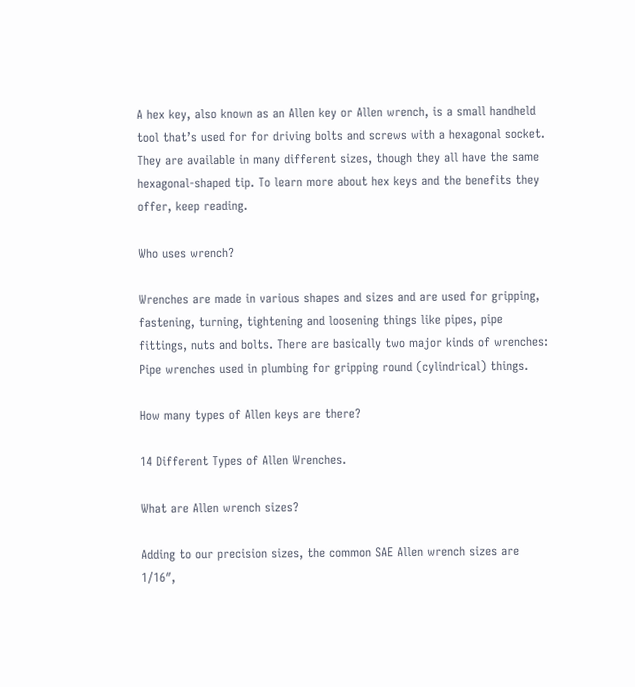A hex key, also known as an Allen key or Allen wrench, is a small handheld tool that’s used for for driving bolts and screws with a hexagonal socket. They are available in many different sizes, though they all have the same hexagonal-shaped tip. To learn more about hex keys and the benefits they offer, keep reading.

Who uses wrench?

Wrenches are made in various shapes and sizes and are used for gripping, fastening, turning, tightening and loosening things like pipes, pipe fittings, nuts and bolts. There are basically two major kinds of wrenches: Pipe wrenches used in plumbing for gripping round (cylindrical) things.

How many types of Allen keys are there?

14 Different Types of Allen Wrenches.

What are Allen wrench sizes?

Adding to our precision sizes, the common SAE Allen wrench sizes are 1/16″,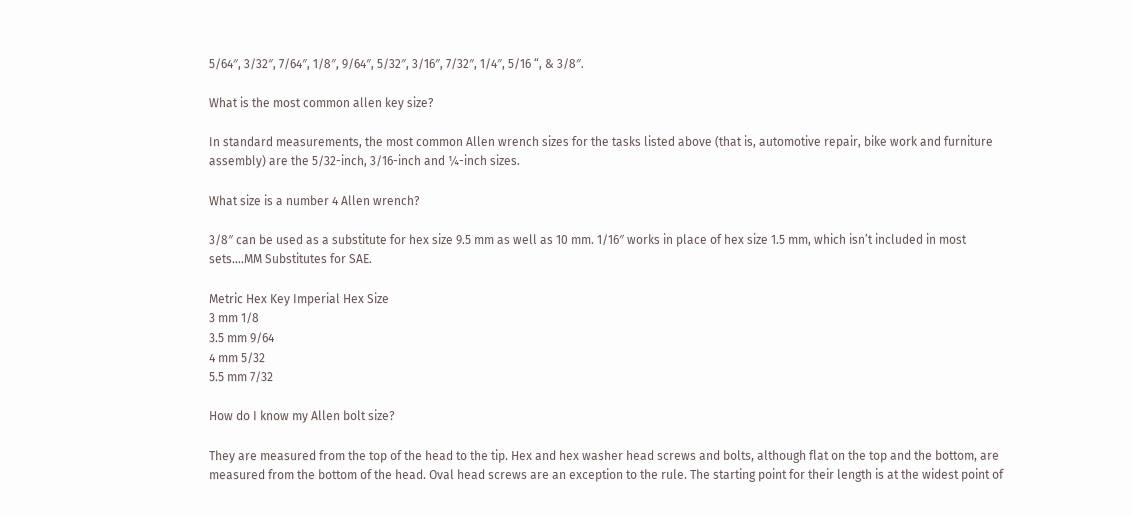5/64″, 3/32″, 7/64″, 1/8″, 9/64″, 5/32″, 3/16″, 7/32″, 1/4″, 5/16 “, & 3/8″.

What is the most common allen key size?

In standard measurements, the most common Allen wrench sizes for the tasks listed above (that is, automotive repair, bike work and furniture assembly) are the 5/32-inch, 3/16-inch and ¼-inch sizes.

What size is a number 4 Allen wrench?

3/8″ can be used as a substitute for hex size 9.5 mm as well as 10 mm. 1/16″ works in place of hex size 1.5 mm, which isn’t included in most sets….MM Substitutes for SAE.

Metric Hex Key Imperial Hex Size
3 mm 1/8
3.5 mm 9/64
4 mm 5/32
5.5 mm 7/32

How do I know my Allen bolt size?

They are measured from the top of the head to the tip. Hex and hex washer head screws and bolts, although flat on the top and the bottom, are measured from the bottom of the head. Oval head screws are an exception to the rule. The starting point for their length is at the widest point of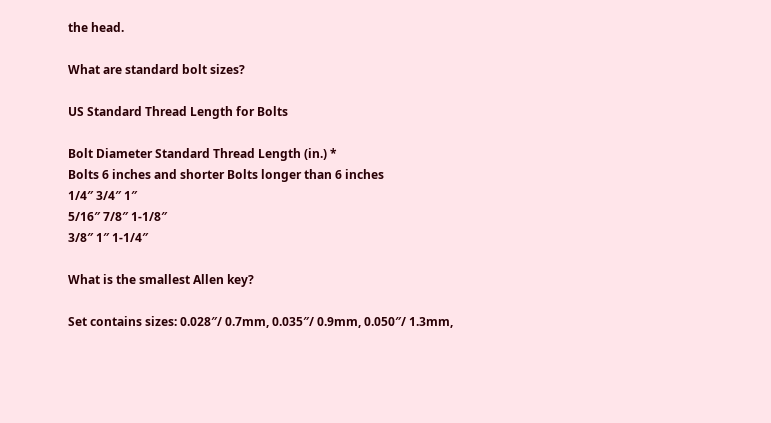the head.

What are standard bolt sizes?

US Standard Thread Length for Bolts

Bolt Diameter Standard Thread Length (in.) *
Bolts 6 inches and shorter Bolts longer than 6 inches
1/4″ 3/4″ 1″
5/16″ 7/8″ 1-1/8″
3/8″ 1″ 1-1/4″

What is the smallest Allen key?

Set contains sizes: 0.028″/ 0.7mm, 0.035″/ 0.9mm, 0.050″/ 1.3mm,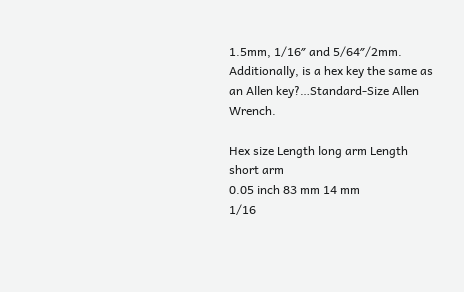1.5mm, 1/16″ and 5/64″/2mm. Additionally, is a hex key the same as an Allen key?…Standard-Size Allen Wrench.

Hex size Length long arm Length short arm
0.05 inch 83 mm 14 mm
1/16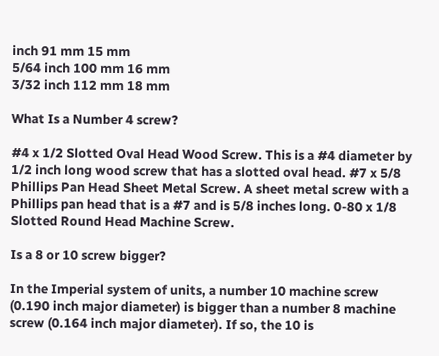inch 91 mm 15 mm
5/64 inch 100 mm 16 mm
3/32 inch 112 mm 18 mm

What Is a Number 4 screw?

#4 x 1/2 Slotted Oval Head Wood Screw. This is a #4 diameter by 1/2 inch long wood screw that has a slotted oval head. #7 x 5/8 Phillips Pan Head Sheet Metal Screw. A sheet metal screw with a Phillips pan head that is a #7 and is 5/8 inches long. 0-80 x 1/8 Slotted Round Head Machine Screw.

Is a 8 or 10 screw bigger?

In the Imperial system of units, a number 10 machine screw (0.190 inch major diameter) is bigger than a number 8 machine screw (0.164 inch major diameter). If so, the 10 is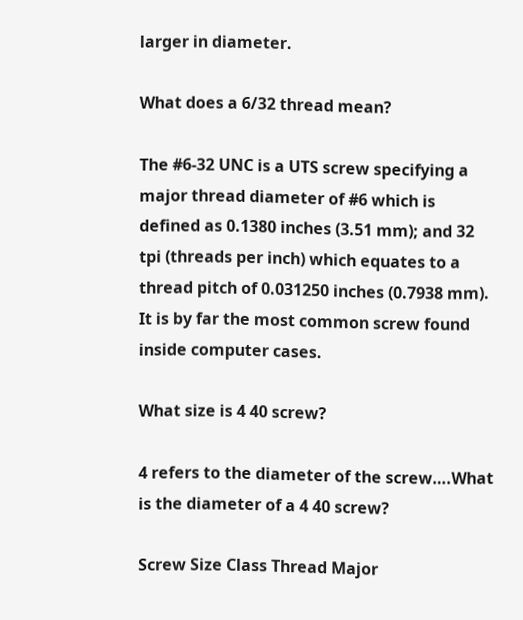larger in diameter.

What does a 6/32 thread mean?

The #6-32 UNC is a UTS screw specifying a major thread diameter of #6 which is defined as 0.1380 inches (3.51 mm); and 32 tpi (threads per inch) which equates to a thread pitch of 0.031250 inches (0.7938 mm). It is by far the most common screw found inside computer cases.

What size is 4 40 screw?

4 refers to the diameter of the screw….What is the diameter of a 4 40 screw?

Screw Size Class Thread Major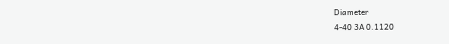Diameter
4-40 3A 0.1120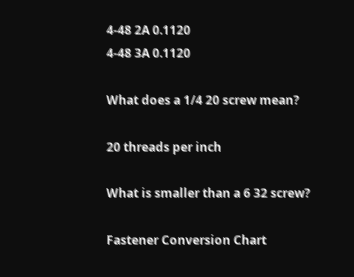4-48 2A 0.1120
4-48 3A 0.1120

What does a 1/4 20 screw mean?

20 threads per inch

What is smaller than a 6 32 screw?

Fastener Conversion Chart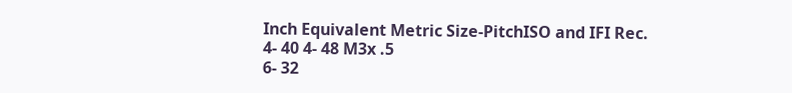Inch Equivalent Metric Size-PitchISO and IFI Rec.
4- 40 4- 48 M3x .5
6- 32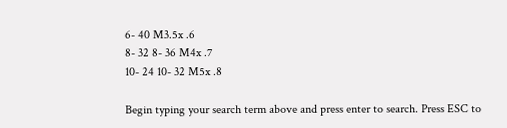6- 40 M3.5x .6
8- 32 8- 36 M4x .7
10- 24 10- 32 M5x .8

Begin typing your search term above and press enter to search. Press ESC to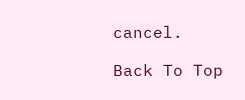cancel.

Back To Top